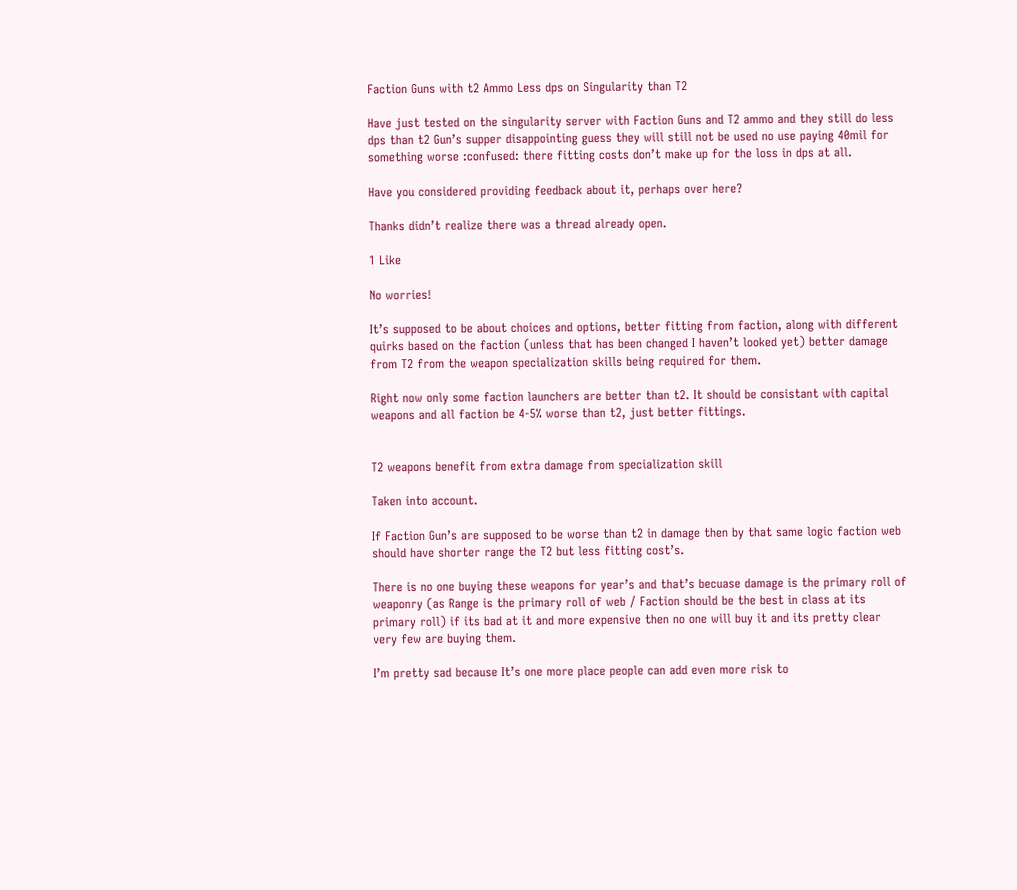Faction Guns with t2 Ammo Less dps on Singularity than T2

Have just tested on the singularity server with Faction Guns and T2 ammo and they still do less dps than t2 Gun’s supper disappointing guess they will still not be used no use paying 40mil for something worse :confused: there fitting costs don’t make up for the loss in dps at all.

Have you considered providing feedback about it, perhaps over here?

Thanks didn’t realize there was a thread already open.

1 Like

No worries!

It’s supposed to be about choices and options, better fitting from faction, along with different quirks based on the faction (unless that has been changed I haven’t looked yet) better damage from T2 from the weapon specialization skills being required for them.

Right now only some faction launchers are better than t2. It should be consistant with capital weapons and all faction be 4-5% worse than t2, just better fittings.


T2 weapons benefit from extra damage from specialization skill

Taken into account.

If Faction Gun’s are supposed to be worse than t2 in damage then by that same logic faction web should have shorter range the T2 but less fitting cost’s.

There is no one buying these weapons for year’s and that’s becuase damage is the primary roll of weaponry (as Range is the primary roll of web / Faction should be the best in class at its primary roll) if its bad at it and more expensive then no one will buy it and its pretty clear very few are buying them.

I’m pretty sad because It’s one more place people can add even more risk to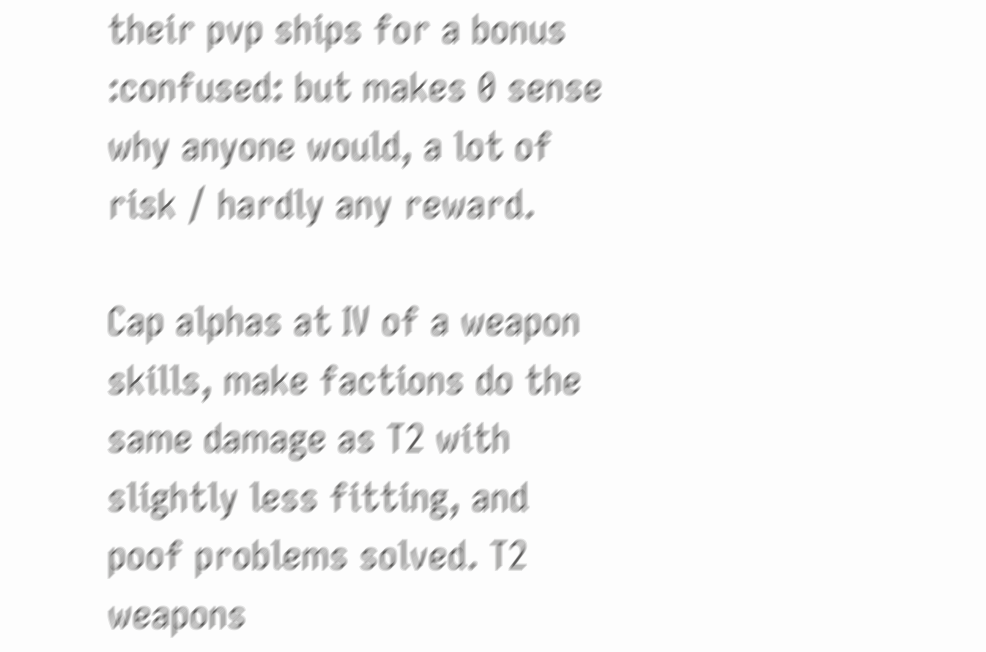their pvp ships for a bonus :confused: but makes 0 sense why anyone would, a lot of risk / hardly any reward.

Cap alphas at IV of a weapon skills, make factions do the same damage as T2 with slightly less fitting, and poof problems solved. T2 weapons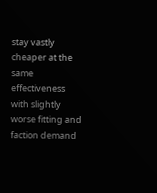stay vastly cheaper at the same effectiveness with slightly worse fitting and faction demand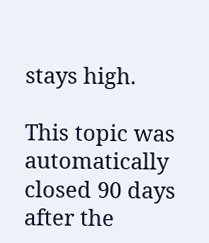stays high.

This topic was automatically closed 90 days after the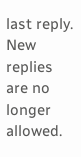last reply. New replies are no longer allowed.